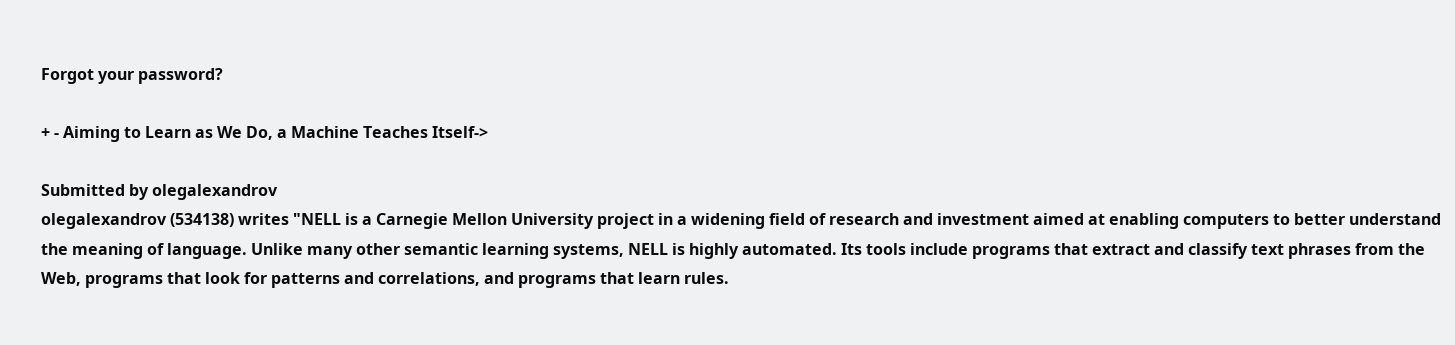Forgot your password?

+ - Aiming to Learn as We Do, a Machine Teaches Itself->

Submitted by olegalexandrov
olegalexandrov (534138) writes "NELL is a Carnegie Mellon University project in a widening field of research and investment aimed at enabling computers to better understand the meaning of language. Unlike many other semantic learning systems, NELL is highly automated. Its tools include programs that extract and classify text phrases from the Web, programs that look for patterns and correlations, and programs that learn rules.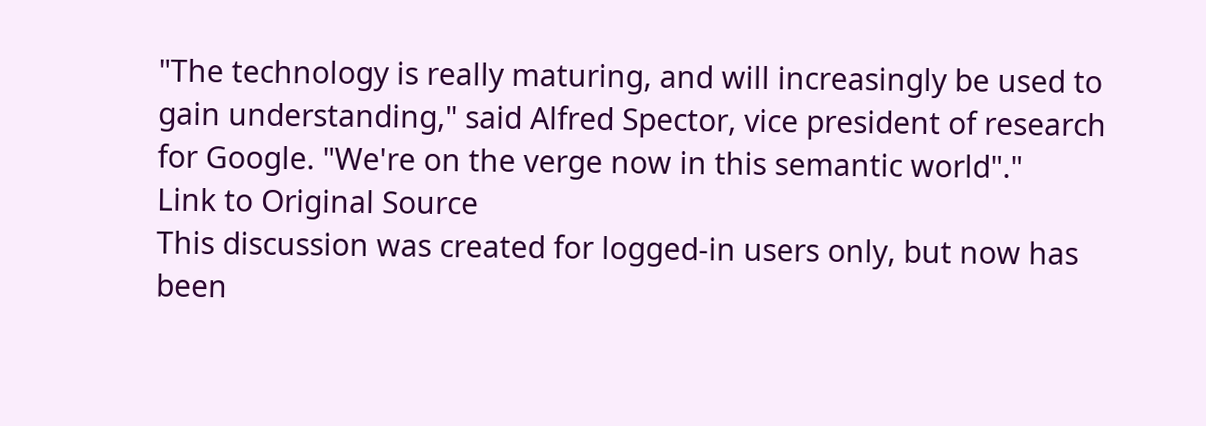"The technology is really maturing, and will increasingly be used to gain understanding," said Alfred Spector, vice president of research for Google. "We're on the verge now in this semantic world"."
Link to Original Source
This discussion was created for logged-in users only, but now has been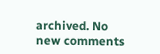archived. No new comments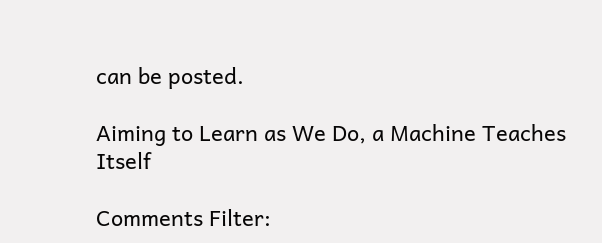can be posted.

Aiming to Learn as We Do, a Machine Teaches Itself

Comments Filter: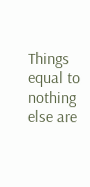Things equal to nothing else are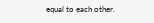equal to each other.